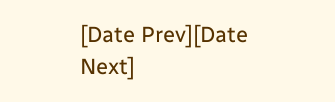[Date Prev][Date Next]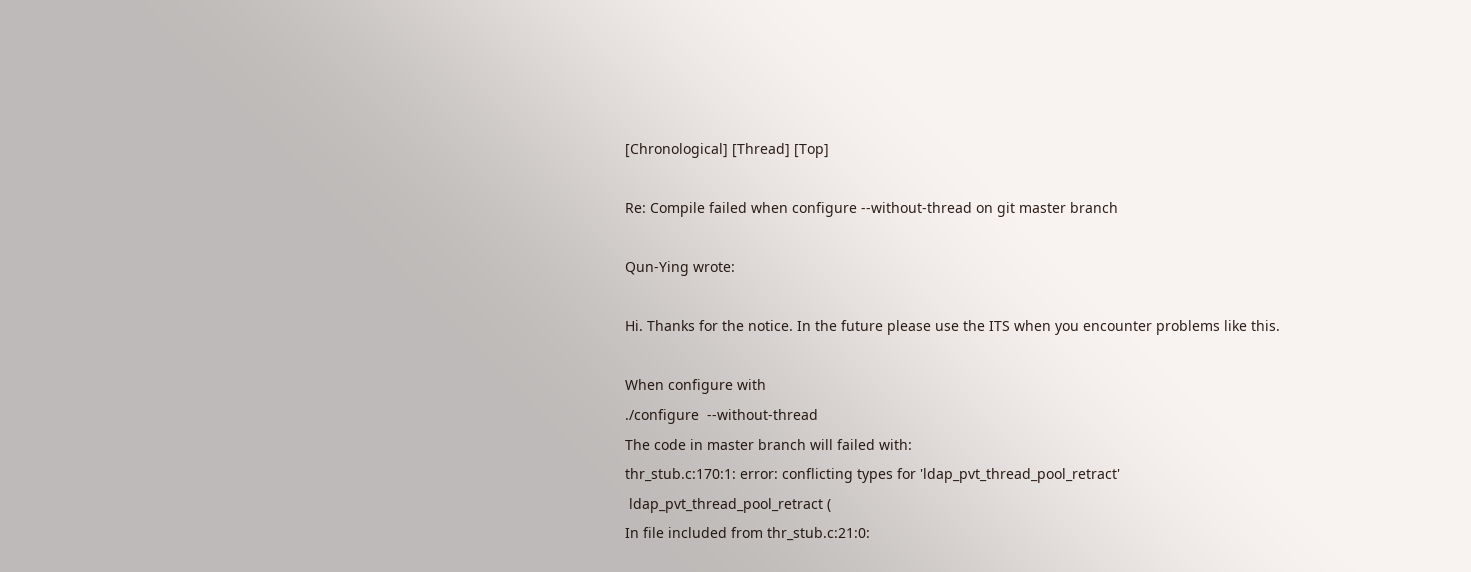[Chronological] [Thread] [Top]

Re: Compile failed when configure --without-thread on git master branch

Qun-Ying wrote:

Hi. Thanks for the notice. In the future please use the ITS when you encounter problems like this.

When configure with
./configure  --without-thread
The code in master branch will failed with:
thr_stub.c:170:1: error: conflicting types for 'ldap_pvt_thread_pool_retract'
 ldap_pvt_thread_pool_retract (
In file included from thr_stub.c:21:0: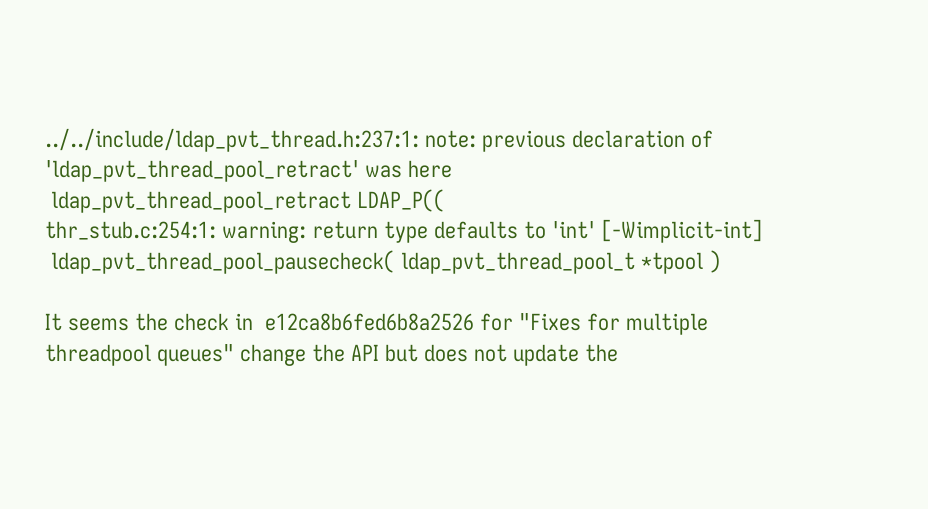../../include/ldap_pvt_thread.h:237:1: note: previous declaration of
'ldap_pvt_thread_pool_retract' was here
 ldap_pvt_thread_pool_retract LDAP_P((
thr_stub.c:254:1: warning: return type defaults to 'int' [-Wimplicit-int]
 ldap_pvt_thread_pool_pausecheck( ldap_pvt_thread_pool_t *tpool )

It seems the check in  e12ca8b6fed6b8a2526 for "Fixes for multiple
threadpool queues" change the API but does not update the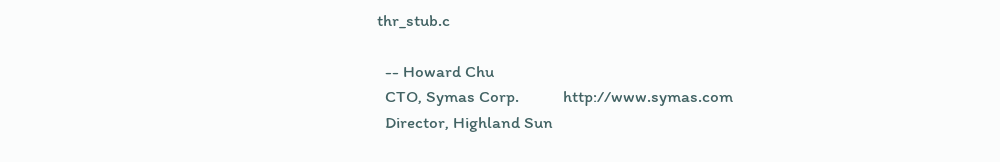thr_stub.c

  -- Howard Chu
  CTO, Symas Corp.           http://www.symas.com
  Director, Highland Sun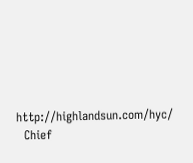http://highlandsun.com/hyc/
  Chief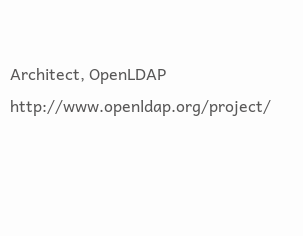Architect, OpenLDAP  http://www.openldap.org/project/